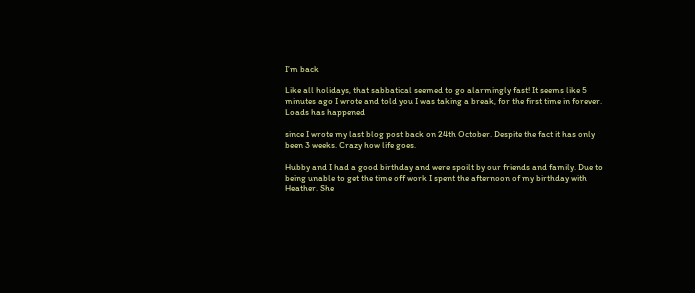I’m back

Like all holidays, that sabbatical seemed to go alarmingly fast! It seems like 5 minutes ago I wrote and told you I was taking a break, for the first time in forever. Loads has happened

since I wrote my last blog post back on 24th October. Despite the fact it has only been 3 weeks. Crazy how life goes.

Hubby and I had a good birthday and were spoilt by our friends and family. Due to being unable to get the time off work I spent the afternoon of my birthday with Heather. She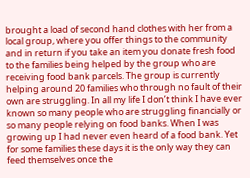brought a load of second hand clothes with her from a local group, where you offer things to the community and in return if you take an item you donate fresh food to the families being helped by the group who are receiving food bank parcels. The group is currently helping around 20 families who through no fault of their own are struggling. In all my life I don’t think I have ever known so many people who are struggling financially or so many people relying on food banks. When I was growing up I had never even heard of a food bank. Yet for some families these days it is the only way they can feed themselves once the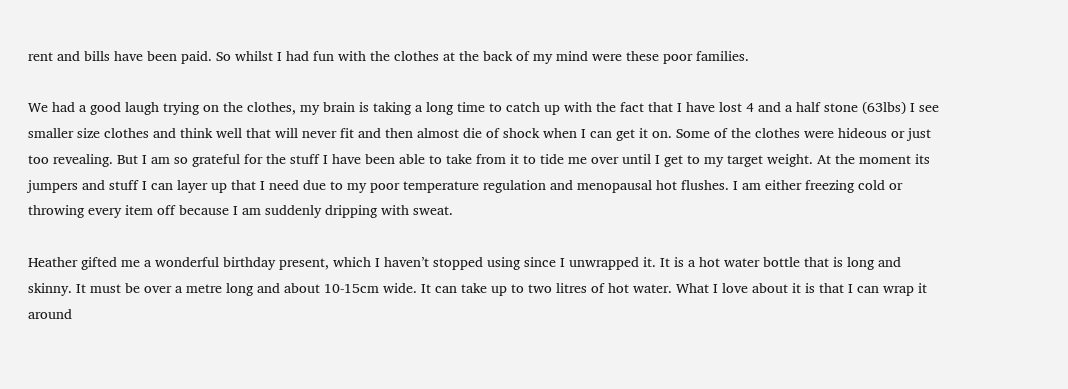rent and bills have been paid. So whilst I had fun with the clothes at the back of my mind were these poor families.

We had a good laugh trying on the clothes, my brain is taking a long time to catch up with the fact that I have lost 4 and a half stone (63lbs) I see smaller size clothes and think well that will never fit and then almost die of shock when I can get it on. Some of the clothes were hideous or just too revealing. But I am so grateful for the stuff I have been able to take from it to tide me over until I get to my target weight. At the moment its jumpers and stuff I can layer up that I need due to my poor temperature regulation and menopausal hot flushes. I am either freezing cold or throwing every item off because I am suddenly dripping with sweat.

Heather gifted me a wonderful birthday present, which I haven’t stopped using since I unwrapped it. It is a hot water bottle that is long and skinny. It must be over a metre long and about 10-15cm wide. It can take up to two litres of hot water. What I love about it is that I can wrap it around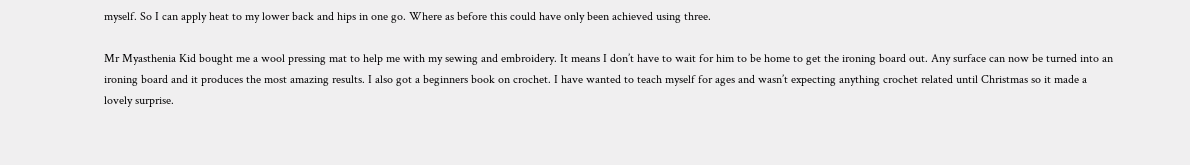myself. So I can apply heat to my lower back and hips in one go. Where as before this could have only been achieved using three.

Mr Myasthenia Kid bought me a wool pressing mat to help me with my sewing and embroidery. It means I don’t have to wait for him to be home to get the ironing board out. Any surface can now be turned into an ironing board and it produces the most amazing results. I also got a beginners book on crochet. I have wanted to teach myself for ages and wasn’t expecting anything crochet related until Christmas so it made a lovely surprise.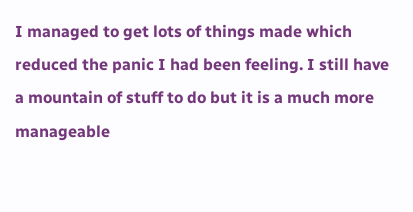I managed to get lots of things made which reduced the panic I had been feeling. I still have a mountain of stuff to do but it is a much more manageable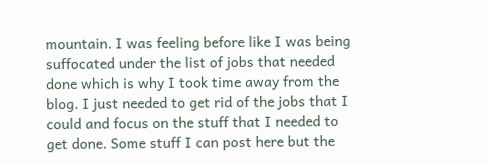mountain. I was feeling before like I was being suffocated under the list of jobs that needed done which is why I took time away from the blog. I just needed to get rid of the jobs that I could and focus on the stuff that I needed to get done. Some stuff I can post here but the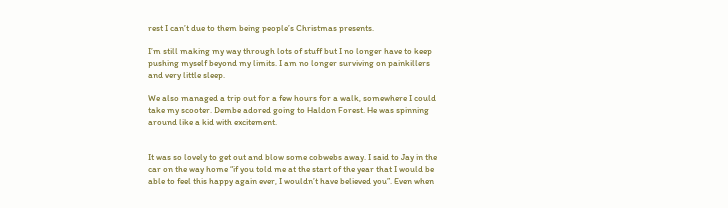rest I can’t due to them being people’s Christmas presents.

I’m still making my way through lots of stuff but I no longer have to keep pushing myself beyond my limits. I am no longer surviving on painkillers and very little sleep.

We also managed a trip out for a few hours for a walk, somewhere I could take my scooter. Dembe adored going to Haldon Forest. He was spinning around like a kid with excitement.


It was so lovely to get out and blow some cobwebs away. I said to Jay in the car on the way home “if you told me at the start of the year that I would be able to feel this happy again ever, I wouldn’t have believed you”. Even when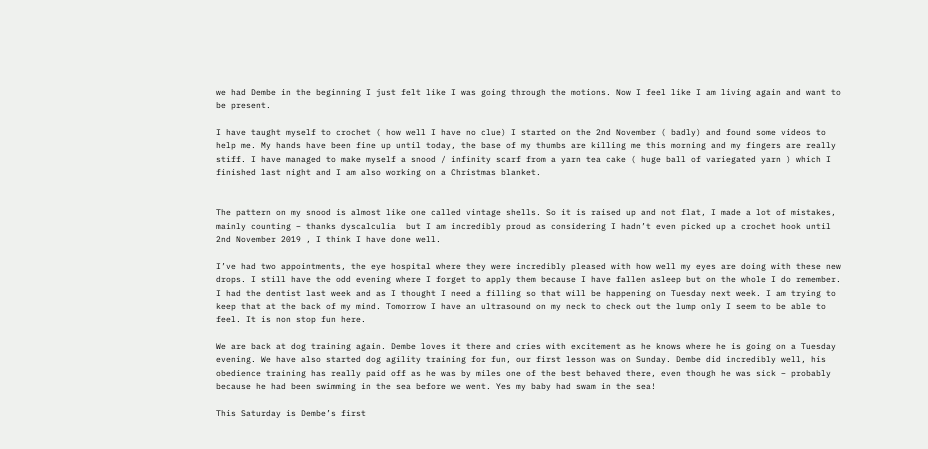we had Dembe in the beginning I just felt like I was going through the motions. Now I feel like I am living again and want to be present.

I have taught myself to crochet ( how well I have no clue) I started on the 2nd November ( badly) and found some videos to help me. My hands have been fine up until today, the base of my thumbs are killing me this morning and my fingers are really stiff. I have managed to make myself a snood / infinity scarf from a yarn tea cake ( huge ball of variegated yarn ) which I finished last night and I am also working on a Christmas blanket.


The pattern on my snood is almost like one called vintage shells. So it is raised up and not flat, I made a lot of mistakes, mainly counting – thanks dyscalculia  but I am incredibly proud as considering I hadn’t even picked up a crochet hook until 2nd November 2019 , I think I have done well.

I’ve had two appointments, the eye hospital where they were incredibly pleased with how well my eyes are doing with these new drops. I still have the odd evening where I forget to apply them because I have fallen asleep but on the whole I do remember. I had the dentist last week and as I thought I need a filling so that will be happening on Tuesday next week. I am trying to keep that at the back of my mind. Tomorrow I have an ultrasound on my neck to check out the lump only I seem to be able to feel. It is non stop fun here.

We are back at dog training again. Dembe loves it there and cries with excitement as he knows where he is going on a Tuesday evening. We have also started dog agility training for fun, our first lesson was on Sunday. Dembe did incredibly well, his obedience training has really paid off as he was by miles one of the best behaved there, even though he was sick – probably because he had been swimming in the sea before we went. Yes my baby had swam in the sea!

This Saturday is Dembe’s first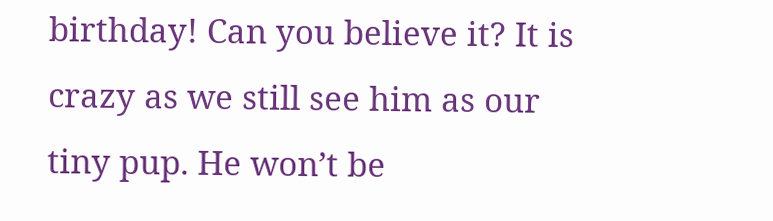birthday! Can you believe it? It is crazy as we still see him as our tiny pup. He won’t be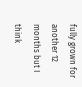fully grown for another 12 months but I think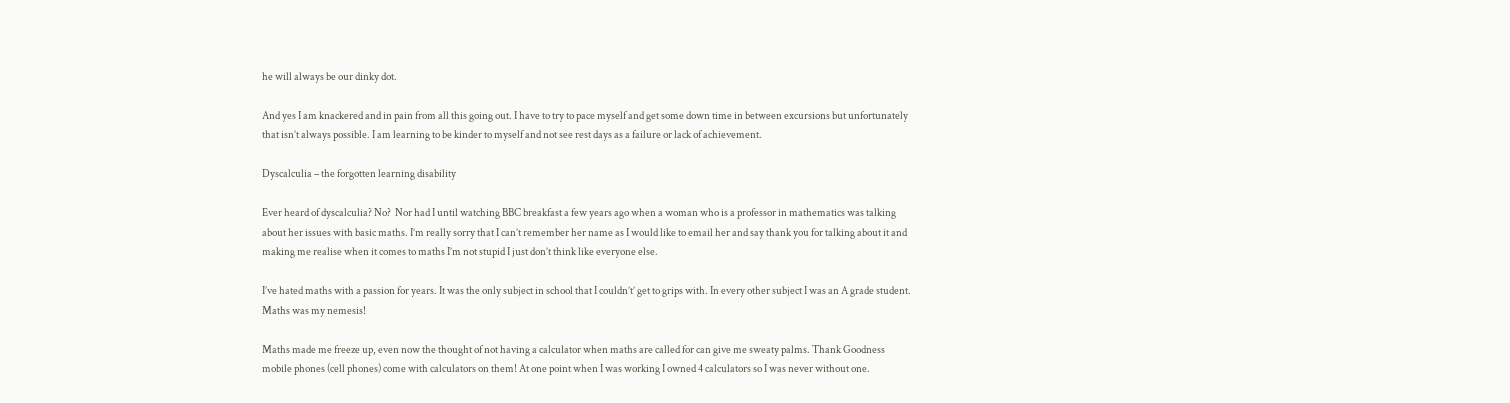he will always be our dinky dot.

And yes I am knackered and in pain from all this going out. I have to try to pace myself and get some down time in between excursions but unfortunately that isn’t always possible. I am learning to be kinder to myself and not see rest days as a failure or lack of achievement.

Dyscalculia – the forgotten learning disability

Ever heard of dyscalculia? No?  Nor had I until watching BBC breakfast a few years ago when a woman who is a professor in mathematics was talking about her issues with basic maths. I’m really sorry that I can’t remember her name as I would like to email her and say thank you for talking about it and making me realise when it comes to maths I’m not stupid I just don’t think like everyone else.

I’ve hated maths with a passion for years. It was the only subject in school that I couldn’t’ get to grips with. In every other subject I was an A grade student. Maths was my nemesis!

Maths made me freeze up, even now the thought of not having a calculator when maths are called for can give me sweaty palms. Thank Goodness mobile phones (cell phones) come with calculators on them! At one point when I was working I owned 4 calculators so I was never without one.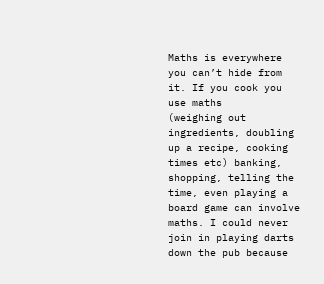Maths is everywhere you can’t hide from it. If you cook you use maths                 (weighing out ingredients, doubling up a recipe, cooking times etc) banking, shopping, telling the time, even playing a board game can involve maths. I could never join in playing darts down the pub because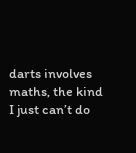darts involves maths, the kind I just can’t do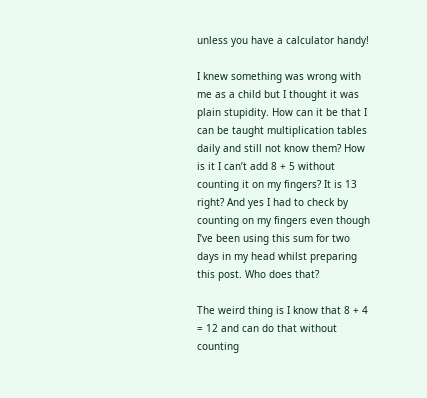unless you have a calculator handy!

I knew something was wrong with me as a child but I thought it was plain stupidity. How can it be that I can be taught multiplication tables daily and still not know them? How is it I can’t add 8 + 5 without counting it on my fingers? It is 13 right? And yes I had to check by counting on my fingers even though I’ve been using this sum for two days in my head whilst preparing this post. Who does that?

The weird thing is I know that 8 + 4 = 12 and can do that without counting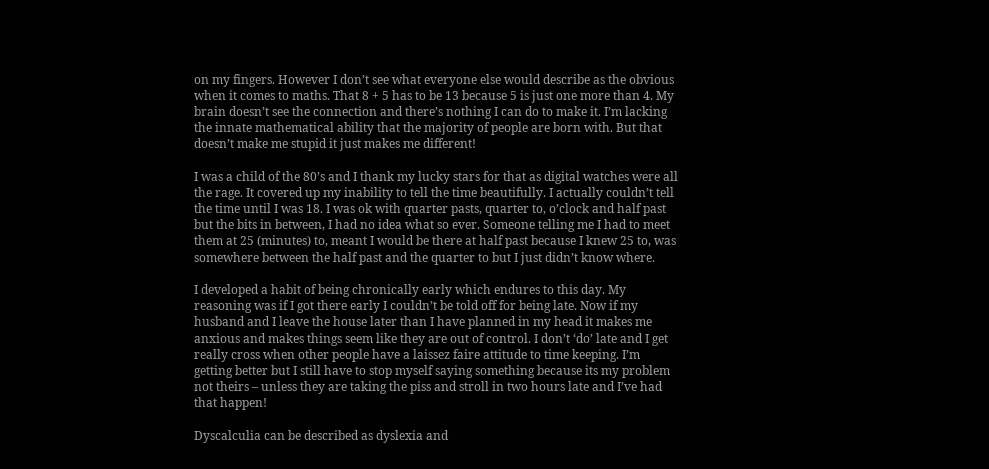on my fingers. However I don’t see what everyone else would describe as the obvious when it comes to maths. That 8 + 5 has to be 13 because 5 is just one more than 4. My brain doesn’t see the connection and there’s nothing I can do to make it. I’m lacking the innate mathematical ability that the majority of people are born with. But that doesn’t make me stupid it just makes me different!

I was a child of the 80’s and I thank my lucky stars for that as digital watches were all the rage. It covered up my inability to tell the time beautifully. I actually couldn’t tell the time until I was 18. I was ok with quarter pasts, quarter to, o’clock and half past but the bits in between, I had no idea what so ever. Someone telling me I had to meet them at 25 (minutes) to, meant I would be there at half past because I knew 25 to, was somewhere between the half past and the quarter to but I just didn’t know where.

I developed a habit of being chronically early which endures to this day. My reasoning was if I got there early I couldn’t be told off for being late. Now if my husband and I leave the house later than I have planned in my head it makes me anxious and makes things seem like they are out of control. I don’t ‘do’ late and I get really cross when other people have a laissez faire attitude to time keeping. I’m getting better but I still have to stop myself saying something because its my problem not theirs – unless they are taking the piss and stroll in two hours late and I’ve had that happen!

Dyscalculia can be described as dyslexia and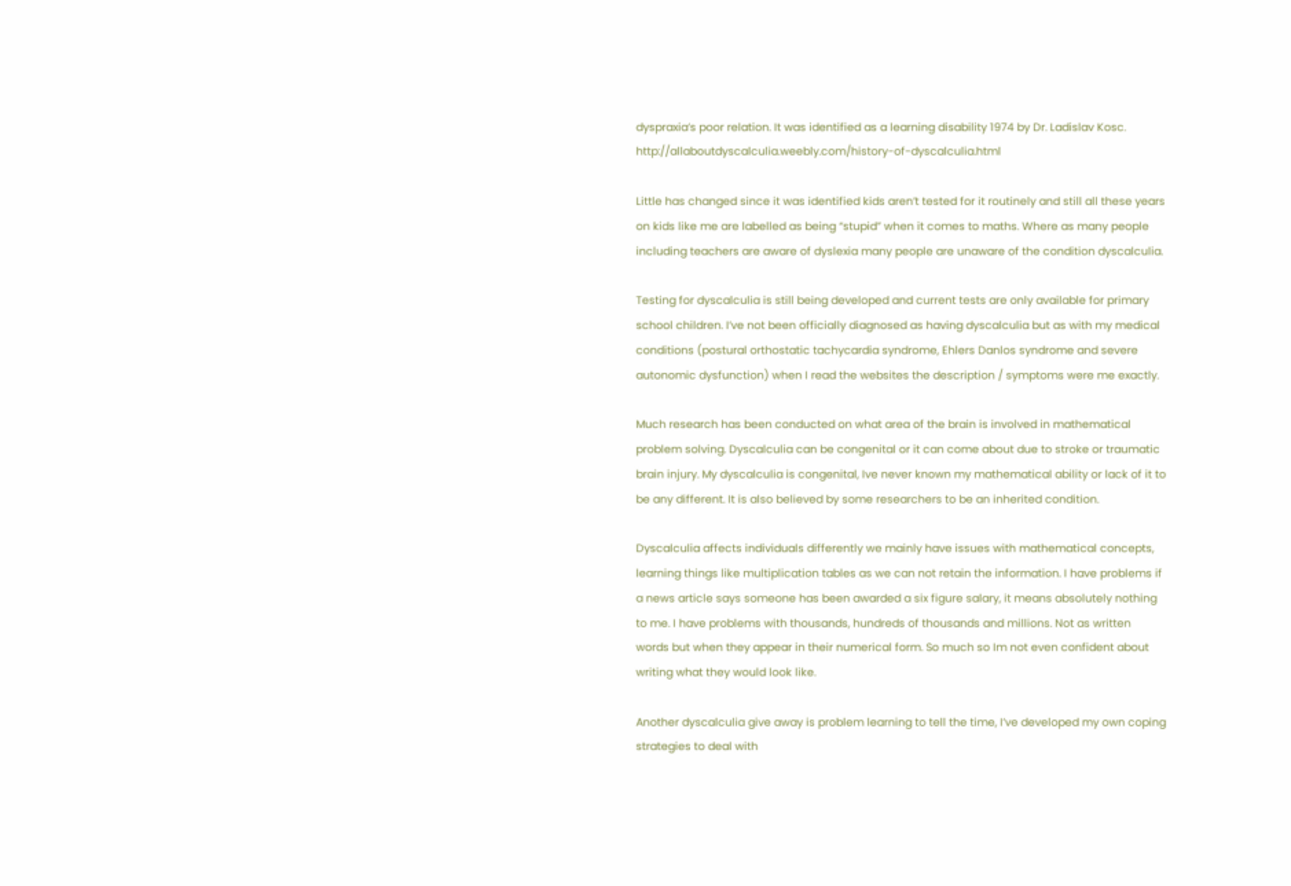dyspraxia’s poor relation. It was identified as a learning disability 1974 by Dr. Ladislav Kosc. http://allaboutdyscalculia.weebly.com/history-of-dyscalculia.html

Little has changed since it was identified kids aren’t tested for it routinely and still all these years on kids like me are labelled as being “stupid” when it comes to maths. Where as many people including teachers are aware of dyslexia many people are unaware of the condition dyscalculia.

Testing for dyscalculia is still being developed and current tests are only available for primary school children. I’ve not been officially diagnosed as having dyscalculia but as with my medical conditions (postural orthostatic tachycardia syndrome, Ehlers Danlos syndrome and severe autonomic dysfunction) when I read the websites the description / symptoms were me exactly.

Much research has been conducted on what area of the brain is involved in mathematical problem solving. Dyscalculia can be congenital or it can come about due to stroke or traumatic brain injury. My dyscalculia is congenital, Ive never known my mathematical ability or lack of it to be any different. It is also believed by some researchers to be an inherited condition.

Dyscalculia affects individuals differently we mainly have issues with mathematical concepts, learning things like multiplication tables as we can not retain the information. I have problems if a news article says someone has been awarded a six figure salary, it means absolutely nothing to me. I have problems with thousands, hundreds of thousands and millions. Not as written words but when they appear in their numerical form. So much so Im not even confident about writing what they would look like.

Another dyscalculia give away is problem learning to tell the time, I’ve developed my own coping strategies to deal with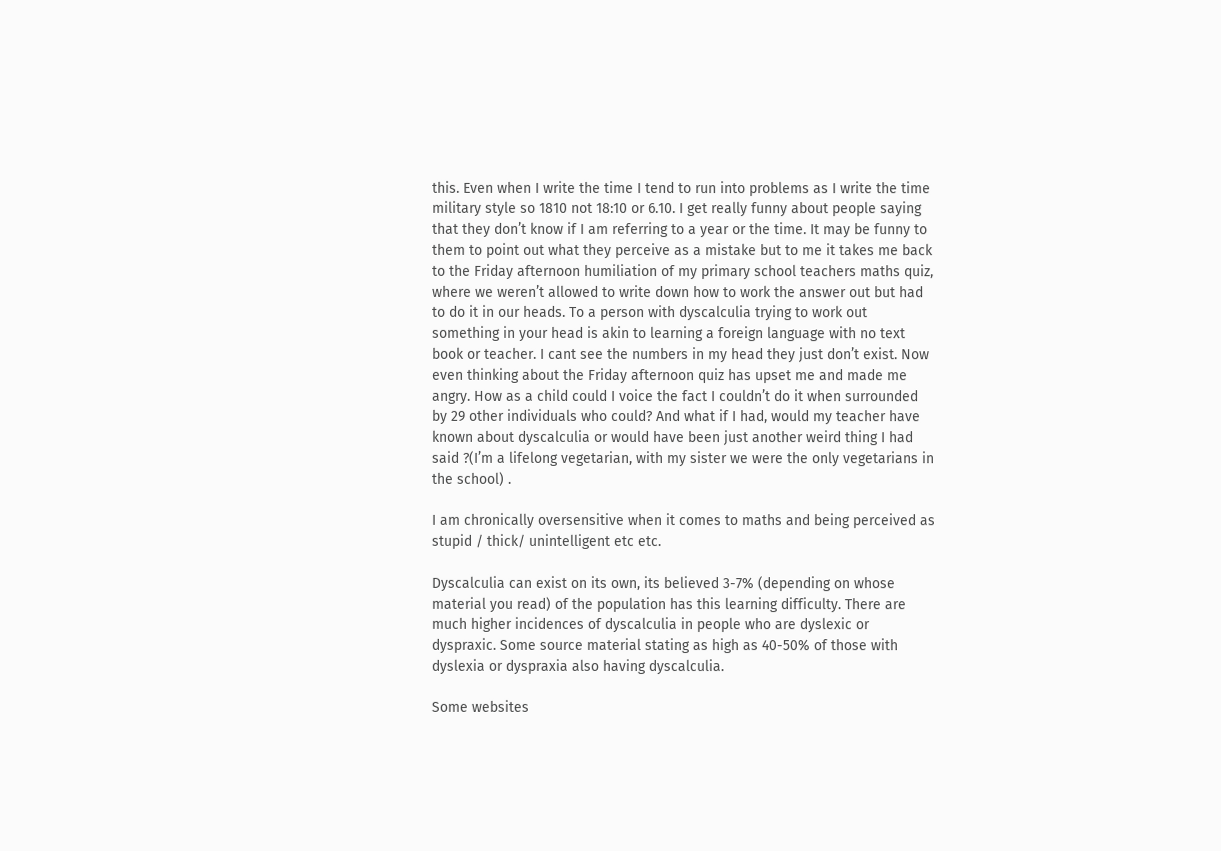this. Even when I write the time I tend to run into problems as I write the time military style so 1810 not 18:10 or 6.10. I get really funny about people saying that they don’t know if I am referring to a year or the time. It may be funny to them to point out what they perceive as a mistake but to me it takes me back to the Friday afternoon humiliation of my primary school teachers maths quiz, where we weren’t allowed to write down how to work the answer out but had to do it in our heads. To a person with dyscalculia trying to work out something in your head is akin to learning a foreign language with no text book or teacher. I cant see the numbers in my head they just don’t exist. Now even thinking about the Friday afternoon quiz has upset me and made me angry. How as a child could I voice the fact I couldn’t do it when surrounded by 29 other individuals who could? And what if I had, would my teacher have known about dyscalculia or would have been just another weird thing I had said ?(I’m a lifelong vegetarian, with my sister we were the only vegetarians in the school) .

I am chronically oversensitive when it comes to maths and being perceived as stupid / thick/ unintelligent etc etc.

Dyscalculia can exist on its own, its believed 3-7% (depending on whose material you read) of the population has this learning difficulty. There are much higher incidences of dyscalculia in people who are dyslexic or dyspraxic. Some source material stating as high as 40-50% of those with dyslexia or dyspraxia also having dyscalculia.

Some websites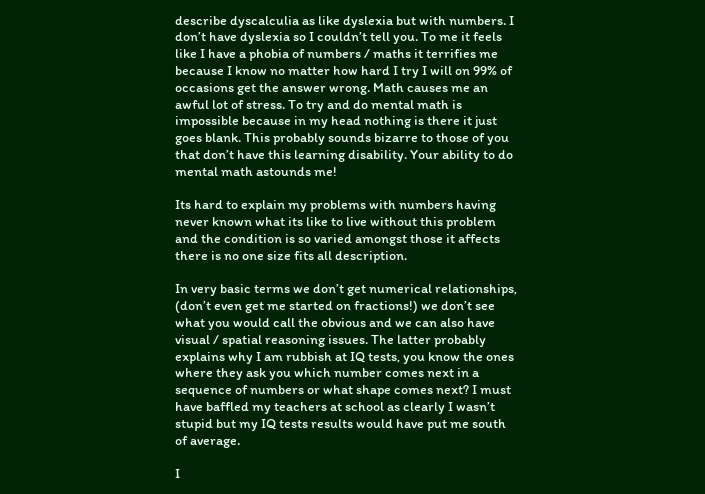describe dyscalculia as like dyslexia but with numbers. I don’t have dyslexia so I couldn’t tell you. To me it feels like I have a phobia of numbers / maths it terrifies me because I know no matter how hard I try I will on 99% of occasions get the answer wrong. Math causes me an awful lot of stress. To try and do mental math is impossible because in my head nothing is there it just goes blank. This probably sounds bizarre to those of you that don’t have this learning disability. Your ability to do mental math astounds me!

Its hard to explain my problems with numbers having never known what its like to live without this problem and the condition is so varied amongst those it affects there is no one size fits all description.

In very basic terms we don’t get numerical relationships, (don’t even get me started on fractions!) we don’t see what you would call the obvious and we can also have visual / spatial reasoning issues. The latter probably explains why I am rubbish at IQ tests, you know the ones where they ask you which number comes next in a sequence of numbers or what shape comes next? I must have baffled my teachers at school as clearly I wasn’t stupid but my IQ tests results would have put me south of average.

I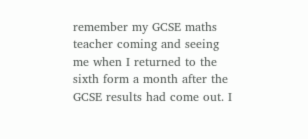remember my GCSE maths teacher coming and seeing me when I returned to the sixth form a month after the GCSE results had come out. I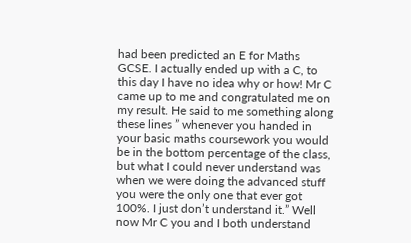had been predicted an E for Maths GCSE. I actually ended up with a C, to this day I have no idea why or how! Mr C came up to me and congratulated me on my result. He said to me something along these lines ” whenever you handed in your basic maths coursework you would be in the bottom percentage of the class, but what I could never understand was when we were doing the advanced stuff you were the only one that ever got 100%. I just don’t understand it.” Well now Mr C you and I both understand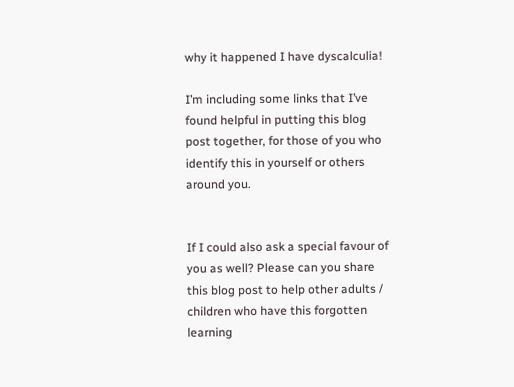why it happened I have dyscalculia!

I’m including some links that I’ve found helpful in putting this blog post together, for those of you who identify this in yourself or others around you.


If I could also ask a special favour of you as well? Please can you share this blog post to help other adults / children who have this forgotten learning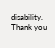disability. Thank you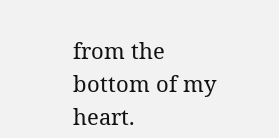from the bottom of my heart.